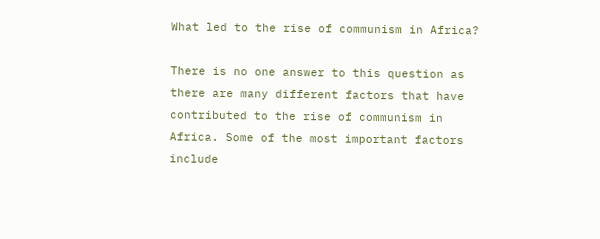What led to the rise of communism in Africa?

There is no one answer to this question as there are many different factors that have contributed to the rise of communism in Africa. Some of the most important factors include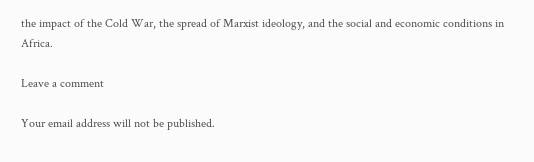the impact of the Cold War, the spread of Marxist ideology, and the social and economic conditions in Africa.

Leave a comment

Your email address will not be published.